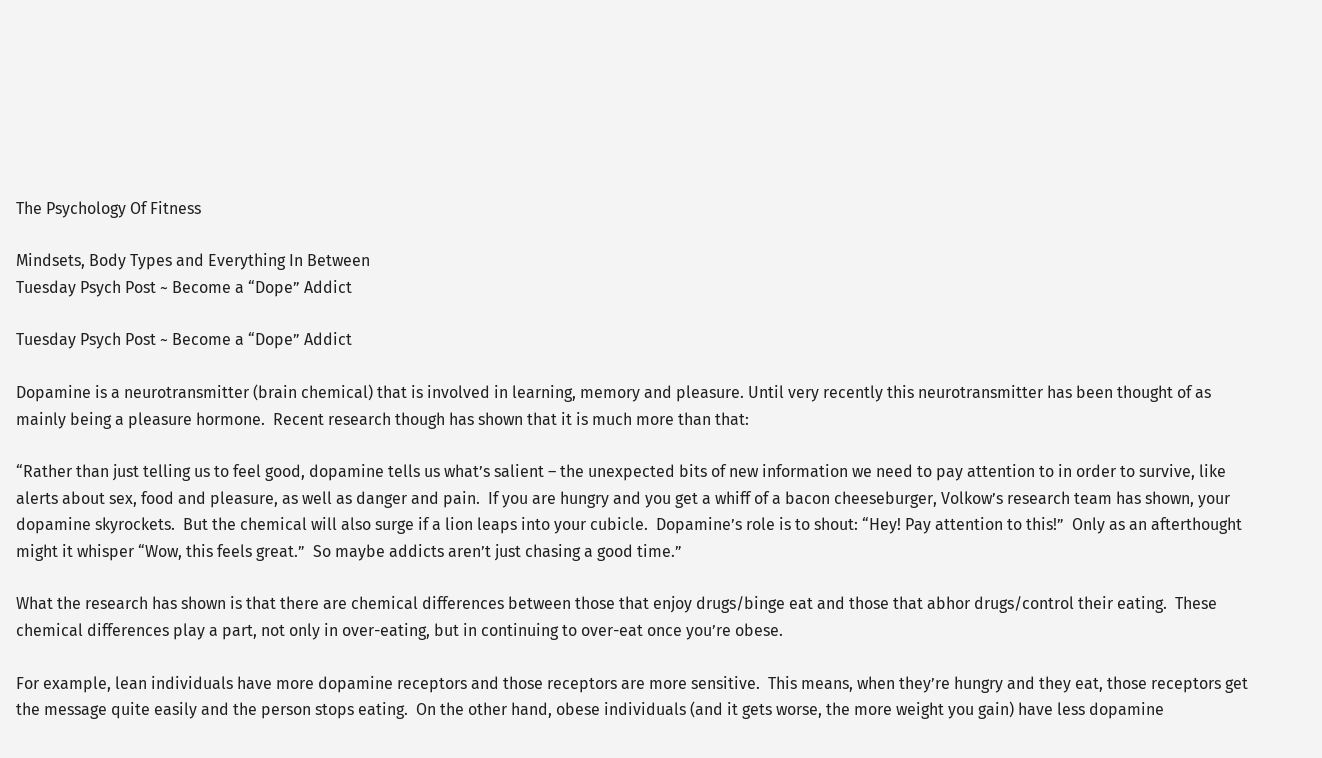The Psychology Of Fitness

Mindsets, Body Types and Everything In Between
Tuesday Psych Post ~ Become a “Dope” Addict

Tuesday Psych Post ~ Become a “Dope” Addict

Dopamine is a neurotransmitter (brain chemical) that is involved in learning, memory and pleasure. Until very recently this neurotransmitter has been thought of as mainly being a pleasure hormone.  Recent research though has shown that it is much more than that:

“Rather than just telling us to feel good, dopamine tells us what’s salient – the unexpected bits of new information we need to pay attention to in order to survive, like alerts about sex, food and pleasure, as well as danger and pain.  If you are hungry and you get a whiff of a bacon cheeseburger, Volkow’s research team has shown, your dopamine skyrockets.  But the chemical will also surge if a lion leaps into your cubicle.  Dopamine’s role is to shout: “Hey! Pay attention to this!”  Only as an afterthought might it whisper “Wow, this feels great.”  So maybe addicts aren’t just chasing a good time.”

What the research has shown is that there are chemical differences between those that enjoy drugs/binge eat and those that abhor drugs/control their eating.  These chemical differences play a part, not only in over-eating, but in continuing to over-eat once you’re obese.

For example, lean individuals have more dopamine receptors and those receptors are more sensitive.  This means, when they’re hungry and they eat, those receptors get the message quite easily and the person stops eating.  On the other hand, obese individuals (and it gets worse, the more weight you gain) have less dopamine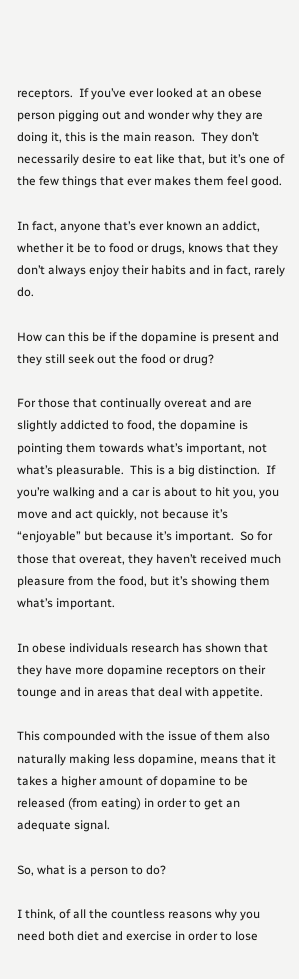receptors.  If you’ve ever looked at an obese person pigging out and wonder why they are doing it, this is the main reason.  They don’t necessarily desire to eat like that, but it’s one of the few things that ever makes them feel good.

In fact, anyone that’s ever known an addict, whether it be to food or drugs, knows that they don’t always enjoy their habits and in fact, rarely do.

How can this be if the dopamine is present and they still seek out the food or drug?

For those that continually overeat and are slightly addicted to food, the dopamine is pointing them towards what’s important, not what’s pleasurable.  This is a big distinction.  If you’re walking and a car is about to hit you, you move and act quickly, not because it’s “enjoyable” but because it’s important.  So for those that overeat, they haven’t received much pleasure from the food, but it’s showing them what’s important.

In obese individuals research has shown that they have more dopamine receptors on their tounge and in areas that deal with appetite.

This compounded with the issue of them also naturally making less dopamine, means that it takes a higher amount of dopamine to be released (from eating) in order to get an adequate signal.

So, what is a person to do?

I think, of all the countless reasons why you need both diet and exercise in order to lose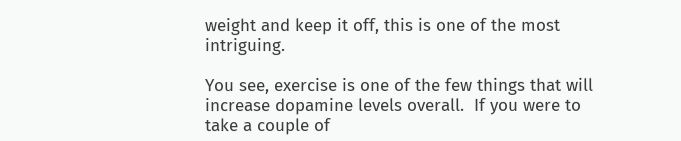weight and keep it off, this is one of the most intriguing.

You see, exercise is one of the few things that will increase dopamine levels overall.  If you were to take a couple of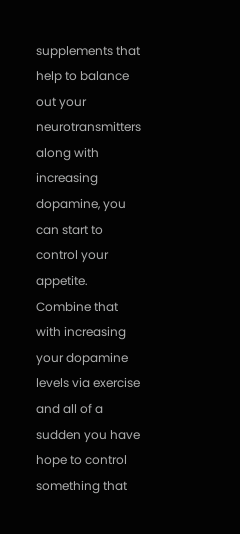supplements that help to balance out your neurotransmitters along with increasing dopamine, you can start to control your appetite.  Combine that with increasing your dopamine levels via exercise and all of a sudden you have hope to control something that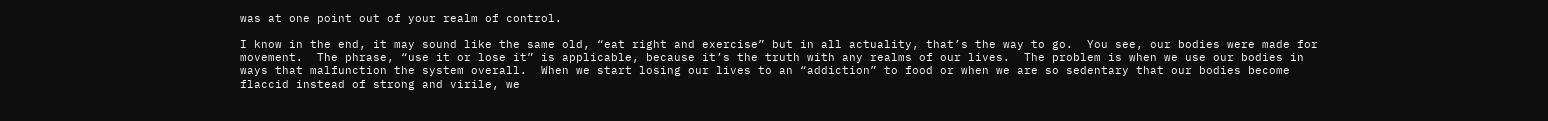was at one point out of your realm of control.

I know in the end, it may sound like the same old, “eat right and exercise” but in all actuality, that’s the way to go.  You see, our bodies were made for movement.  The phrase, “use it or lose it” is applicable, because it’s the truth with any realms of our lives.  The problem is when we use our bodies in ways that malfunction the system overall.  When we start losing our lives to an “addiction” to food or when we are so sedentary that our bodies become flaccid instead of strong and virile, we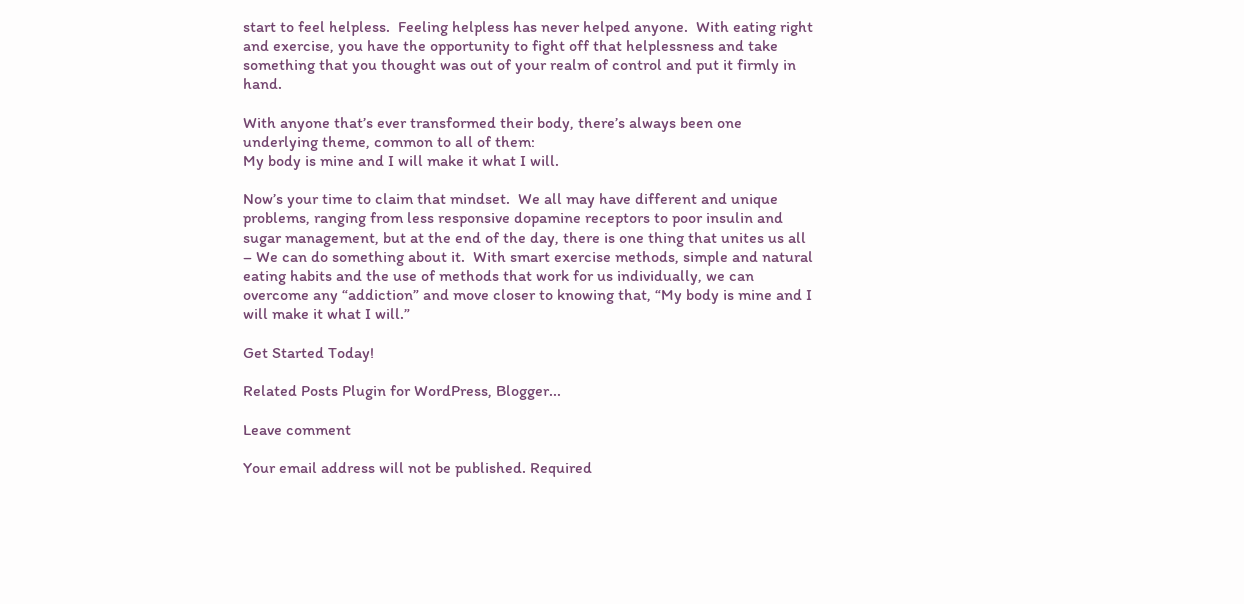start to feel helpless.  Feeling helpless has never helped anyone.  With eating right and exercise, you have the opportunity to fight off that helplessness and take something that you thought was out of your realm of control and put it firmly in hand.

With anyone that’s ever transformed their body, there’s always been one underlying theme, common to all of them:
My body is mine and I will make it what I will.

Now’s your time to claim that mindset.  We all may have different and unique problems, ranging from less responsive dopamine receptors to poor insulin and sugar management, but at the end of the day, there is one thing that unites us all – We can do something about it.  With smart exercise methods, simple and natural eating habits and the use of methods that work for us individually, we can overcome any “addiction” and move closer to knowing that, “My body is mine and I will make it what I will.”

Get Started Today!

Related Posts Plugin for WordPress, Blogger...

Leave comment

Your email address will not be published. Required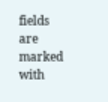fields are marked with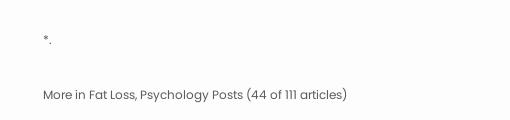*.

More in Fat Loss, Psychology Posts (44 of 111 articles)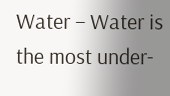Water – Water is the most under-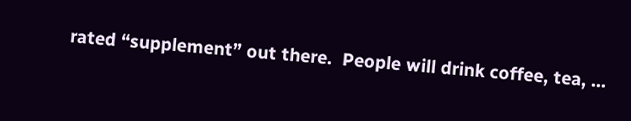rated “supplement” out there.  People will drink coffee, tea, ...